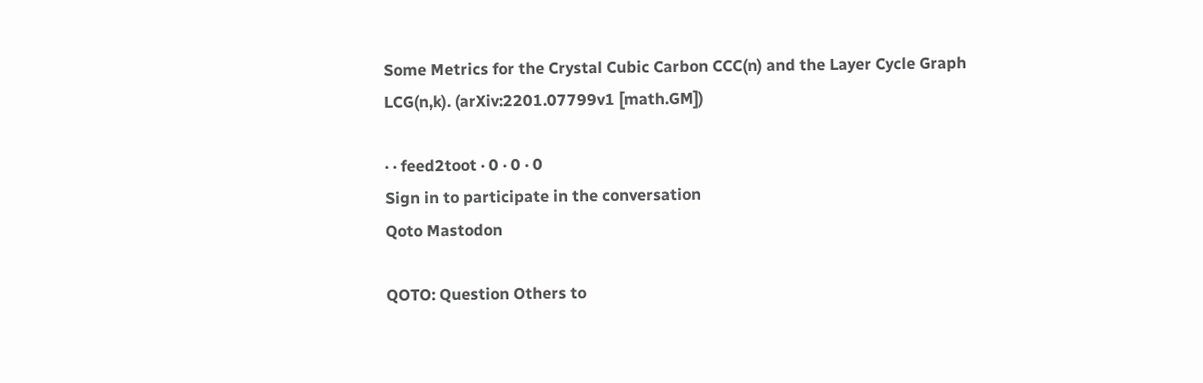Some Metrics for the Crystal Cubic Carbon CCC(n) and the Layer Cycle Graph LCG(n,k). (arXiv:2201.07799v1 [math.GM])

· · feed2toot · 0 · 0 · 0
Sign in to participate in the conversation
Qoto Mastodon

QOTO: Question Others to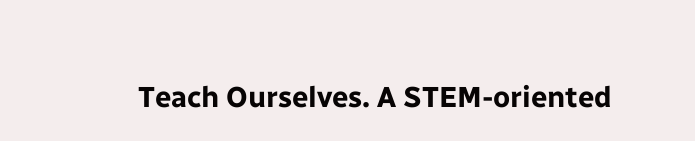Teach Ourselves. A STEM-oriented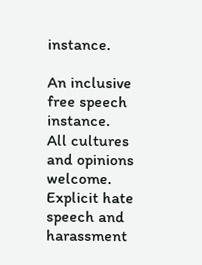instance.

An inclusive free speech instance.
All cultures and opinions welcome.
Explicit hate speech and harassment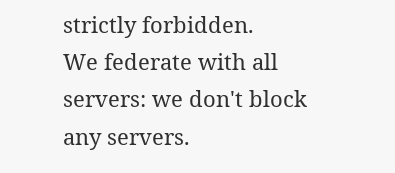strictly forbidden.
We federate with all servers: we don't block any servers.